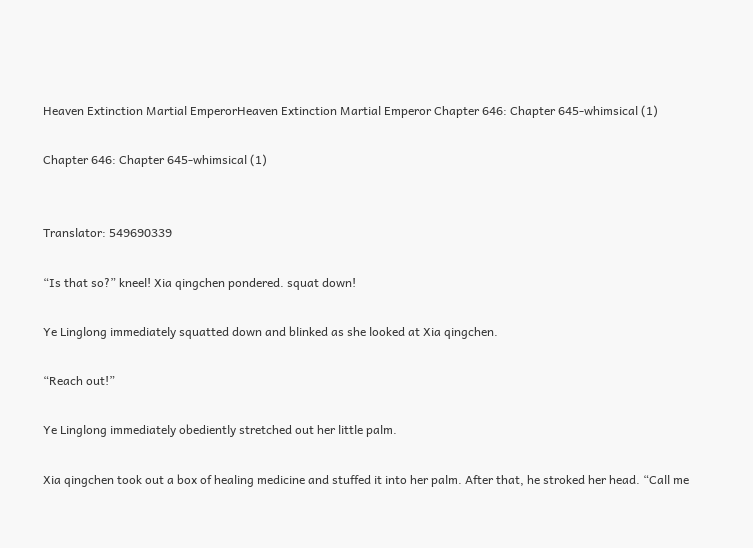Heaven Extinction Martial EmperorHeaven Extinction Martial Emperor Chapter 646: Chapter 645-whimsical (1)

Chapter 646: Chapter 645-whimsical (1)


Translator: 549690339

“Is that so?” kneel! Xia qingchen pondered. squat down!

Ye Linglong immediately squatted down and blinked as she looked at Xia qingchen.

“Reach out!”

Ye Linglong immediately obediently stretched out her little palm.

Xia qingchen took out a box of healing medicine and stuffed it into her palm. After that, he stroked her head. “Call me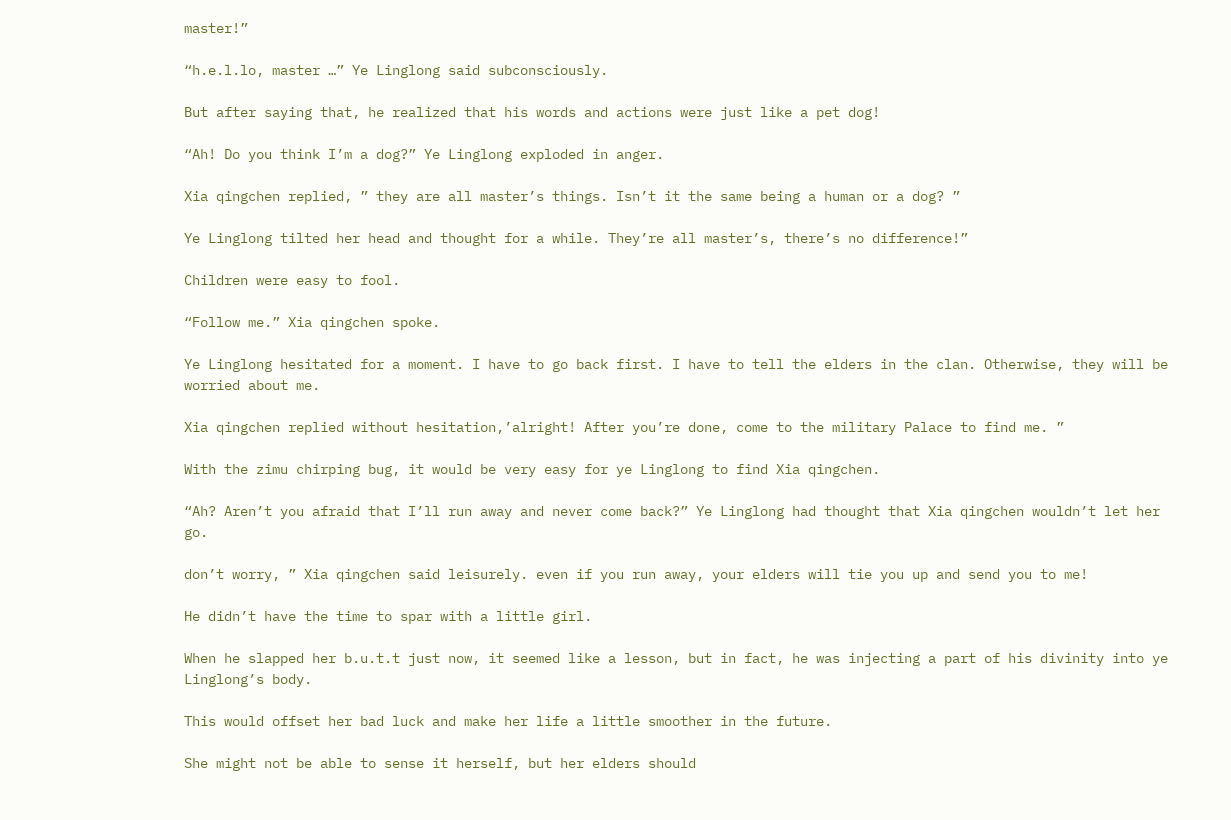master!”

“h.e.l.lo, master …” Ye Linglong said subconsciously.

But after saying that, he realized that his words and actions were just like a pet dog!

“Ah! Do you think I’m a dog?” Ye Linglong exploded in anger.

Xia qingchen replied, ” they are all master’s things. Isn’t it the same being a human or a dog? ”

Ye Linglong tilted her head and thought for a while. They’re all master’s, there’s no difference!”

Children were easy to fool.

“Follow me.” Xia qingchen spoke.

Ye Linglong hesitated for a moment. I have to go back first. I have to tell the elders in the clan. Otherwise, they will be worried about me.

Xia qingchen replied without hesitation,’alright! After you’re done, come to the military Palace to find me. ”

With the zimu chirping bug, it would be very easy for ye Linglong to find Xia qingchen.

“Ah? Aren’t you afraid that I’ll run away and never come back?” Ye Linglong had thought that Xia qingchen wouldn’t let her go.

don’t worry, ” Xia qingchen said leisurely. even if you run away, your elders will tie you up and send you to me!

He didn’t have the time to spar with a little girl.

When he slapped her b.u.t.t just now, it seemed like a lesson, but in fact, he was injecting a part of his divinity into ye Linglong’s body.

This would offset her bad luck and make her life a little smoother in the future.

She might not be able to sense it herself, but her elders should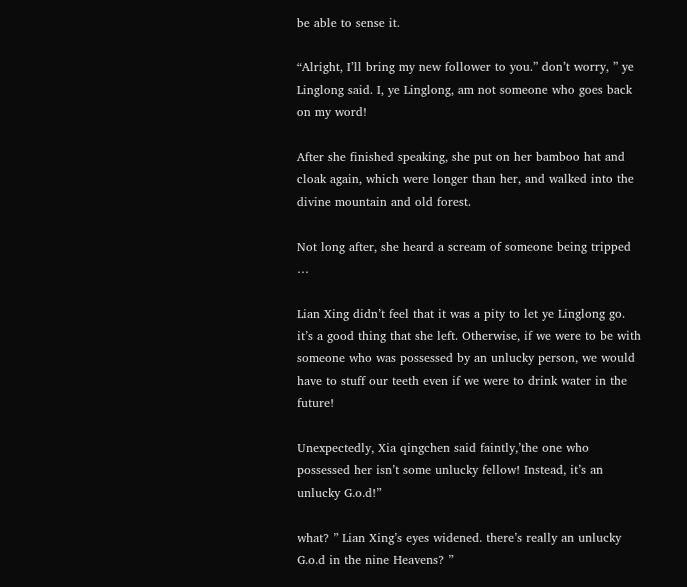be able to sense it.

“Alright, I’ll bring my new follower to you.” don’t worry, ” ye Linglong said. I, ye Linglong, am not someone who goes back on my word!

After she finished speaking, she put on her bamboo hat and cloak again, which were longer than her, and walked into the divine mountain and old forest.

Not long after, she heard a scream of someone being tripped …

Lian Xing didn’t feel that it was a pity to let ye Linglong go. it’s a good thing that she left. Otherwise, if we were to be with someone who was possessed by an unlucky person, we would have to stuff our teeth even if we were to drink water in the future!

Unexpectedly, Xia qingchen said faintly,’the one who possessed her isn’t some unlucky fellow! Instead, it’s an unlucky G.o.d!”

what? ” Lian Xing’s eyes widened. there’s really an unlucky G.o.d in the nine Heavens? ”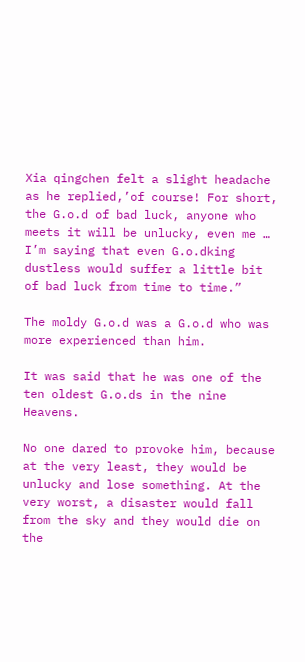Xia qingchen felt a slight headache as he replied,’of course! For short, the G.o.d of bad luck, anyone who meets it will be unlucky, even me … I’m saying that even G.o.dking dustless would suffer a little bit of bad luck from time to time.”

The moldy G.o.d was a G.o.d who was more experienced than him.

It was said that he was one of the ten oldest G.o.ds in the nine Heavens.

No one dared to provoke him, because at the very least, they would be unlucky and lose something. At the very worst, a disaster would fall from the sky and they would die on the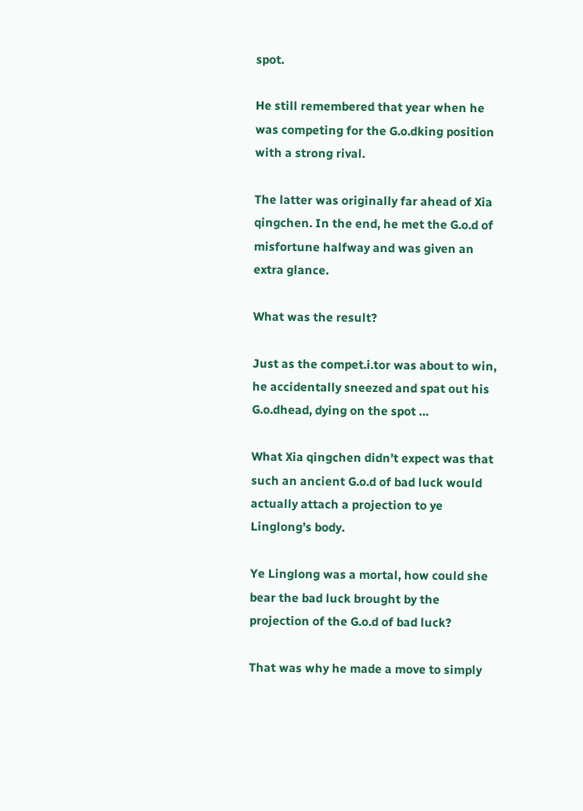spot.

He still remembered that year when he was competing for the G.o.dking position with a strong rival.

The latter was originally far ahead of Xia qingchen. In the end, he met the G.o.d of misfortune halfway and was given an extra glance.

What was the result?

Just as the compet.i.tor was about to win, he accidentally sneezed and spat out his G.o.dhead, dying on the spot …

What Xia qingchen didn’t expect was that such an ancient G.o.d of bad luck would actually attach a projection to ye Linglong’s body.

Ye Linglong was a mortal, how could she bear the bad luck brought by the projection of the G.o.d of bad luck?

That was why he made a move to simply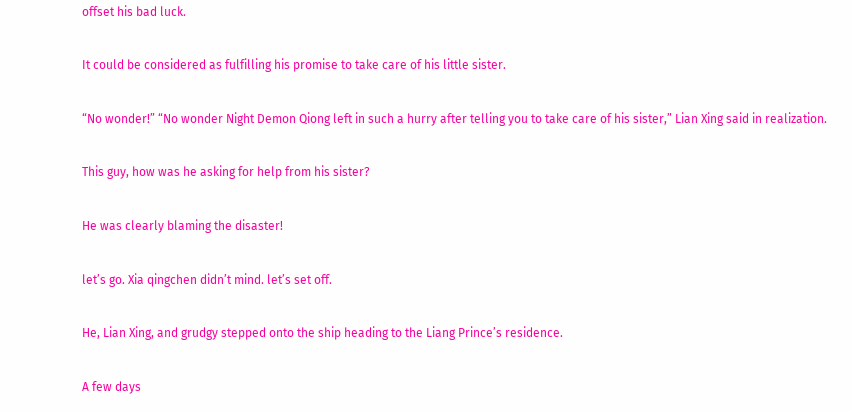offset his bad luck.

It could be considered as fulfilling his promise to take care of his little sister.

“No wonder!” “No wonder Night Demon Qiong left in such a hurry after telling you to take care of his sister,” Lian Xing said in realization.

This guy, how was he asking for help from his sister?

He was clearly blaming the disaster!

let’s go. Xia qingchen didn’t mind. let’s set off.

He, Lian Xing, and grudgy stepped onto the ship heading to the Liang Prince’s residence.

A few days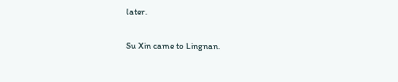later.

Su Xin came to Lingnan.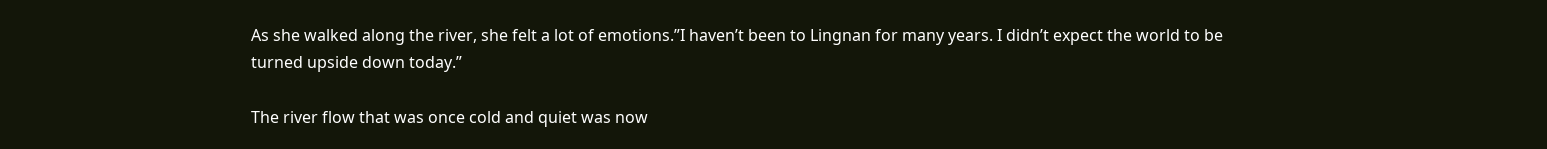As she walked along the river, she felt a lot of emotions.”I haven’t been to Lingnan for many years. I didn’t expect the world to be turned upside down today.”

The river flow that was once cold and quiet was now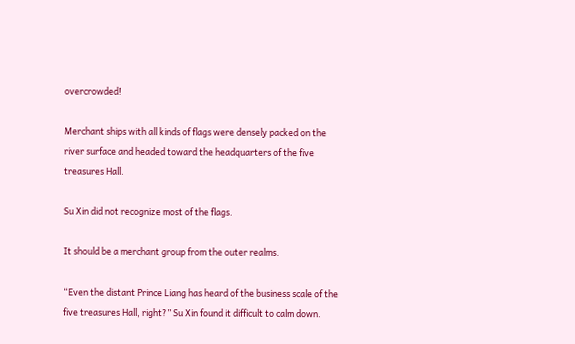overcrowded!

Merchant ships with all kinds of flags were densely packed on the river surface and headed toward the headquarters of the five treasures Hall.

Su Xin did not recognize most of the flags.

It should be a merchant group from the outer realms.

“Even the distant Prince Liang has heard of the business scale of the five treasures Hall, right?” Su Xin found it difficult to calm down.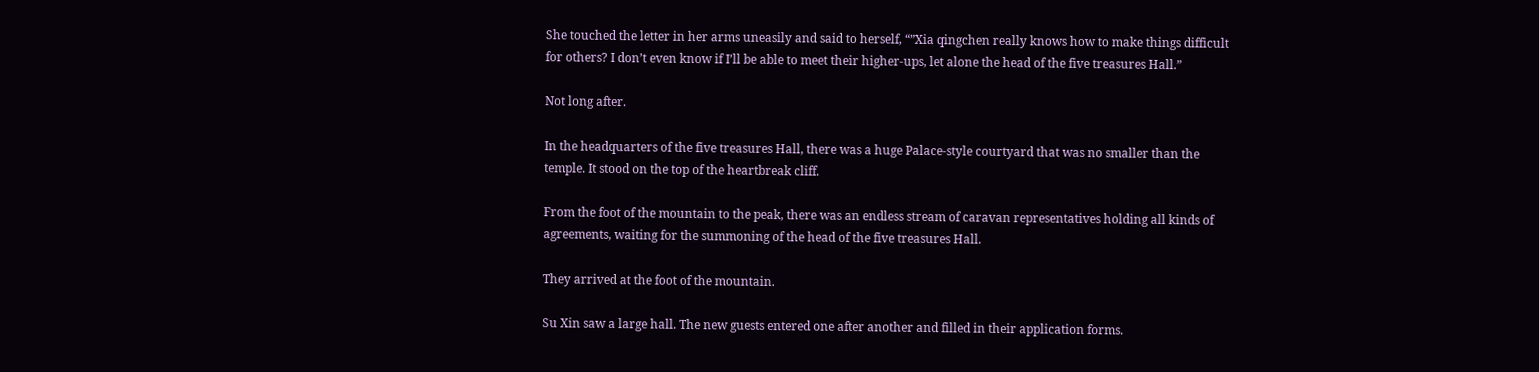She touched the letter in her arms uneasily and said to herself, “”Xia qingchen really knows how to make things difficult for others? I don’t even know if I’ll be able to meet their higher-ups, let alone the head of the five treasures Hall.”

Not long after.

In the headquarters of the five treasures Hall, there was a huge Palace-style courtyard that was no smaller than the temple. It stood on the top of the heartbreak cliff.

From the foot of the mountain to the peak, there was an endless stream of caravan representatives holding all kinds of agreements, waiting for the summoning of the head of the five treasures Hall.

They arrived at the foot of the mountain.

Su Xin saw a large hall. The new guests entered one after another and filled in their application forms.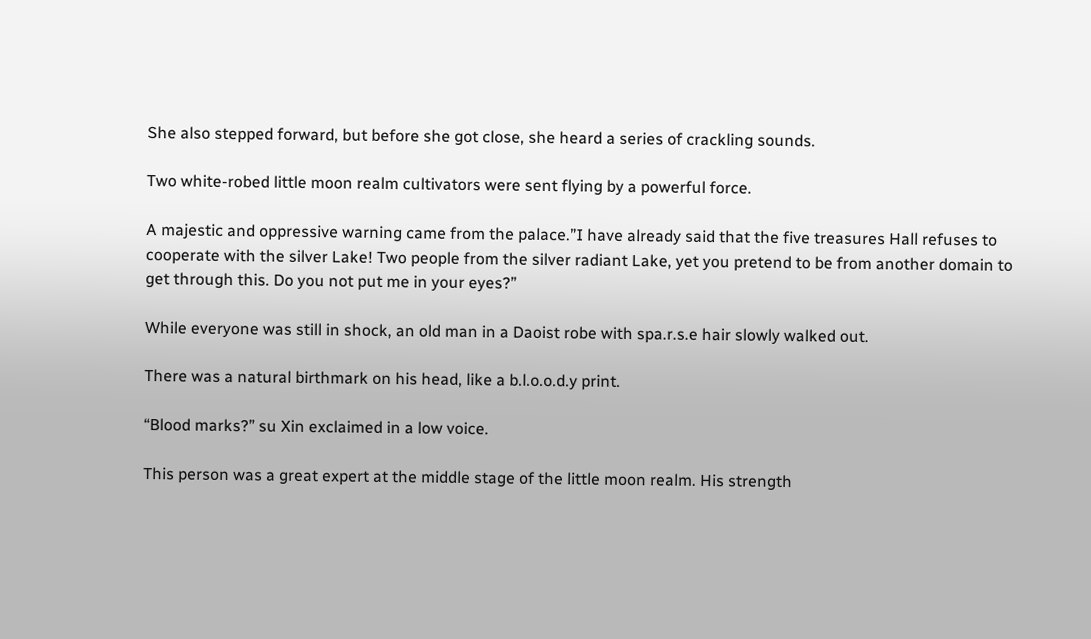She also stepped forward, but before she got close, she heard a series of crackling sounds.

Two white-robed little moon realm cultivators were sent flying by a powerful force.

A majestic and oppressive warning came from the palace.”I have already said that the five treasures Hall refuses to cooperate with the silver Lake! Two people from the silver radiant Lake, yet you pretend to be from another domain to get through this. Do you not put me in your eyes?”

While everyone was still in shock, an old man in a Daoist robe with spa.r.s.e hair slowly walked out.

There was a natural birthmark on his head, like a b.l.o.o.d.y print.

“Blood marks?” su Xin exclaimed in a low voice.

This person was a great expert at the middle stage of the little moon realm. His strength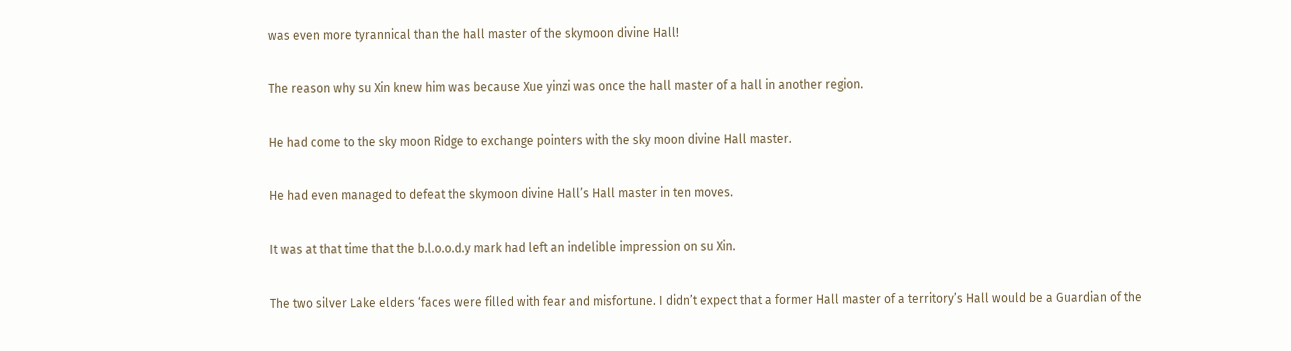was even more tyrannical than the hall master of the skymoon divine Hall!

The reason why su Xin knew him was because Xue yinzi was once the hall master of a hall in another region.

He had come to the sky moon Ridge to exchange pointers with the sky moon divine Hall master.

He had even managed to defeat the skymoon divine Hall’s Hall master in ten moves.

It was at that time that the b.l.o.o.d.y mark had left an indelible impression on su Xin.

The two silver Lake elders ‘faces were filled with fear and misfortune. I didn’t expect that a former Hall master of a territory’s Hall would be a Guardian of the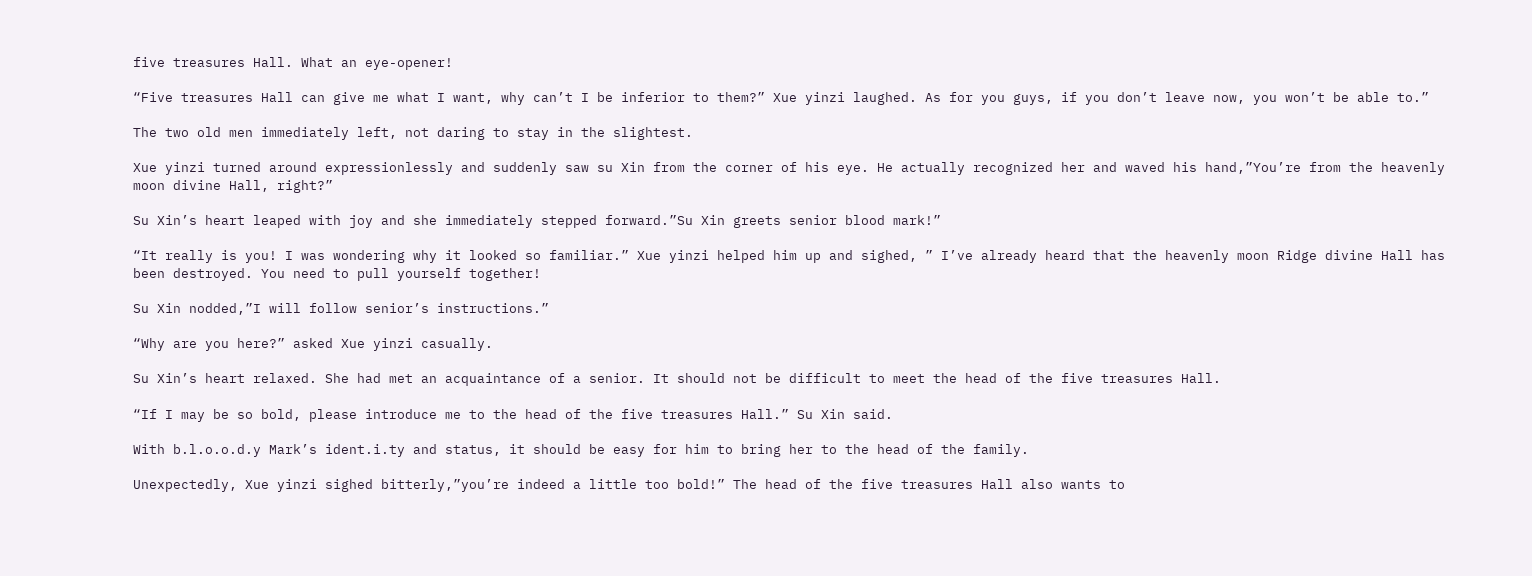five treasures Hall. What an eye-opener!

“Five treasures Hall can give me what I want, why can’t I be inferior to them?” Xue yinzi laughed. As for you guys, if you don’t leave now, you won’t be able to.”

The two old men immediately left, not daring to stay in the slightest.

Xue yinzi turned around expressionlessly and suddenly saw su Xin from the corner of his eye. He actually recognized her and waved his hand,”You’re from the heavenly moon divine Hall, right?”

Su Xin’s heart leaped with joy and she immediately stepped forward.”Su Xin greets senior blood mark!”

“It really is you! I was wondering why it looked so familiar.” Xue yinzi helped him up and sighed, ” I’ve already heard that the heavenly moon Ridge divine Hall has been destroyed. You need to pull yourself together!

Su Xin nodded,”I will follow senior’s instructions.”

“Why are you here?” asked Xue yinzi casually.

Su Xin’s heart relaxed. She had met an acquaintance of a senior. It should not be difficult to meet the head of the five treasures Hall.

“If I may be so bold, please introduce me to the head of the five treasures Hall.” Su Xin said.

With b.l.o.o.d.y Mark’s ident.i.ty and status, it should be easy for him to bring her to the head of the family.

Unexpectedly, Xue yinzi sighed bitterly,”you’re indeed a little too bold!” The head of the five treasures Hall also wants to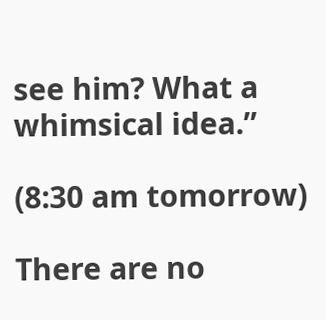see him? What a whimsical idea.”

(8:30 am tomorrow)

There are no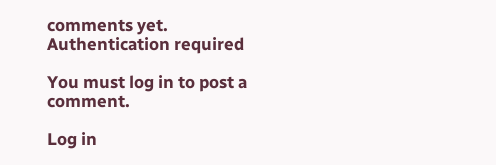comments yet.
Authentication required

You must log in to post a comment.

Log in